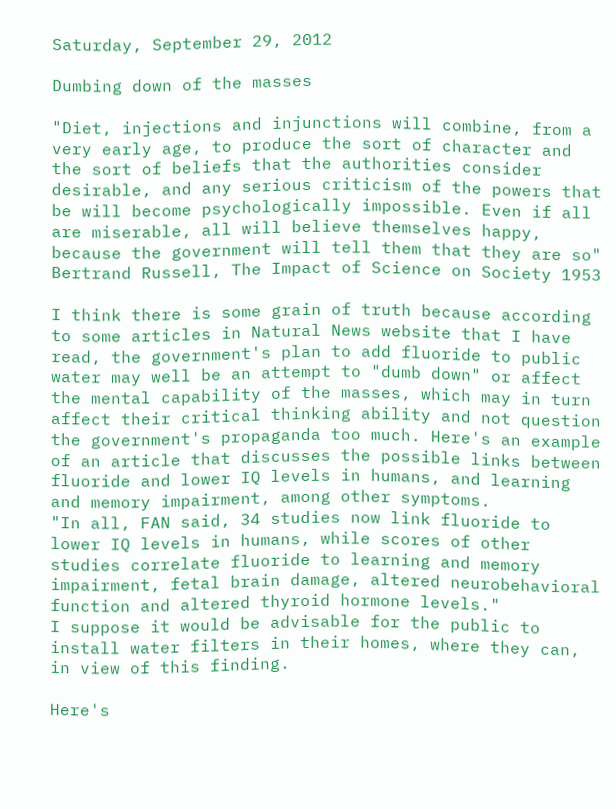Saturday, September 29, 2012

Dumbing down of the masses

"Diet, injections and injunctions will combine, from a very early age, to produce the sort of character and the sort of beliefs that the authorities consider desirable, and any serious criticism of the powers that be will become psychologically impossible. Even if all are miserable, all will believe themselves happy, because the government will tell them that they are so"
Bertrand Russell, The Impact of Science on Society 1953

I think there is some grain of truth because according to some articles in Natural News website that I have read, the government's plan to add fluoride to public water may well be an attempt to "dumb down" or affect the mental capability of the masses, which may in turn affect their critical thinking ability and not question the government's propaganda too much. Here's an example of an article that discusses the possible links between fluoride and lower IQ levels in humans, and learning and memory impairment, among other symptoms.
"In all, FAN said, 34 studies now link fluoride to lower IQ levels in humans, while scores of other studies correlate fluoride to learning and memory impairment, fetal brain damage, altered neurobehavioral function and altered thyroid hormone levels."
I suppose it would be advisable for the public to install water filters in their homes, where they can, in view of this finding.

Here's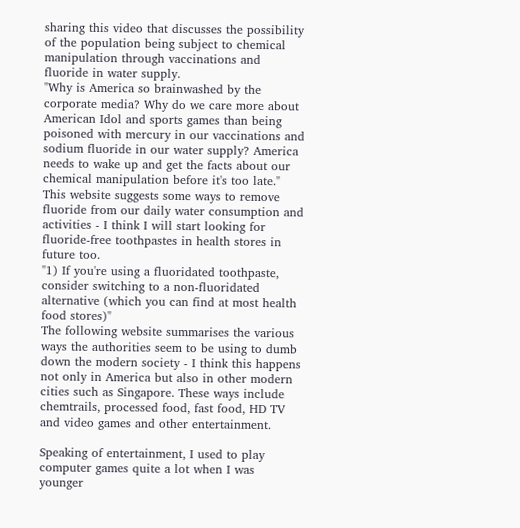sharing this video that discusses the possibility of the population being subject to chemical manipulation through vaccinations and fluoride in water supply.
"Why is America so brainwashed by the corporate media? Why do we care more about American Idol and sports games than being poisoned with mercury in our vaccinations and sodium fluoride in our water supply? America needs to wake up and get the facts about our chemical manipulation before it's too late."
This website suggests some ways to remove fluoride from our daily water consumption and activities - I think I will start looking for fluoride-free toothpastes in health stores in future too.
"1) If you're using a fluoridated toothpaste, consider switching to a non-fluoridated alternative (which you can find at most health food stores)"
The following website summarises the various ways the authorities seem to be using to dumb down the modern society - I think this happens not only in America but also in other modern cities such as Singapore. These ways include chemtrails, processed food, fast food, HD TV and video games and other entertainment.

Speaking of entertainment, I used to play computer games quite a lot when I was younger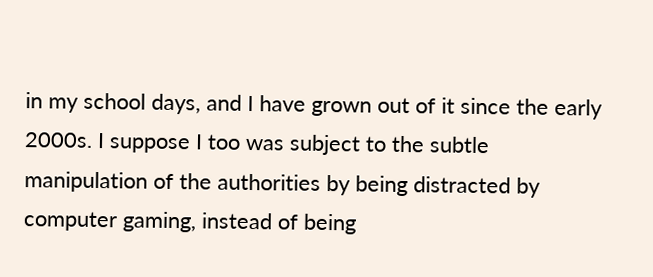in my school days, and I have grown out of it since the early 2000s. I suppose I too was subject to the subtle manipulation of the authorities by being distracted by computer gaming, instead of being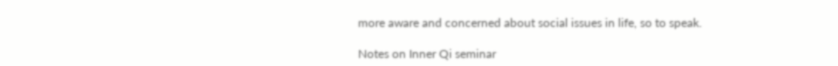more aware and concerned about social issues in life, so to speak.

Notes on Inner Qi seminar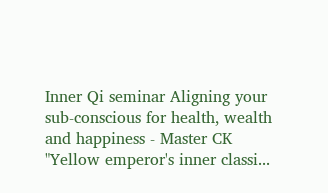Inner Qi seminar Aligning your sub-conscious for health, wealth and happiness - Master CK "Yellow emperor's inner classi...